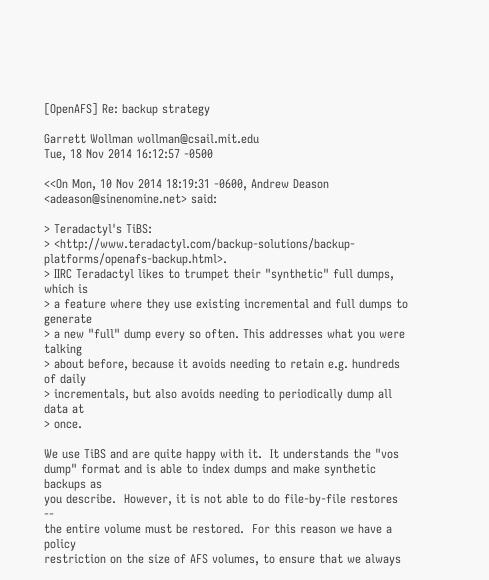[OpenAFS] Re: backup strategy

Garrett Wollman wollman@csail.mit.edu
Tue, 18 Nov 2014 16:12:57 -0500

<<On Mon, 10 Nov 2014 18:19:31 -0600, Andrew Deason <adeason@sinenomine.net> said:

> Teradactyl's TiBS:
> <http://www.teradactyl.com/backup-solutions/backup-platforms/openafs-backup.html>.
> IIRC Teradactyl likes to trumpet their "synthetic" full dumps, which is
> a feature where they use existing incremental and full dumps to generate
> a new "full" dump every so often. This addresses what you were talking
> about before, because it avoids needing to retain e.g. hundreds of daily
> incrementals, but also avoids needing to periodically dump all data at
> once.

We use TiBS and are quite happy with it.  It understands the "vos
dump" format and is able to index dumps and make synthetic backups as
you describe.  However, it is not able to do file-by-file restores --
the entire volume must be restored.  For this reason we have a policy
restriction on the size of AFS volumes, to ensure that we always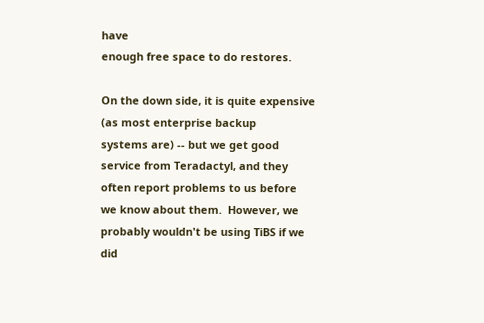have
enough free space to do restores.

On the down side, it is quite expensive (as most enterprise backup
systems are) -- but we get good service from Teradactyl, and they
often report problems to us before we know about them.  However, we
probably wouldn't be using TiBS if we did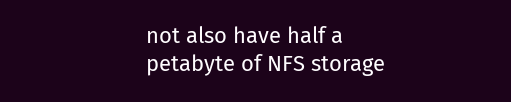not also have half a
petabyte of NFS storage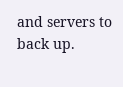and servers to back up.